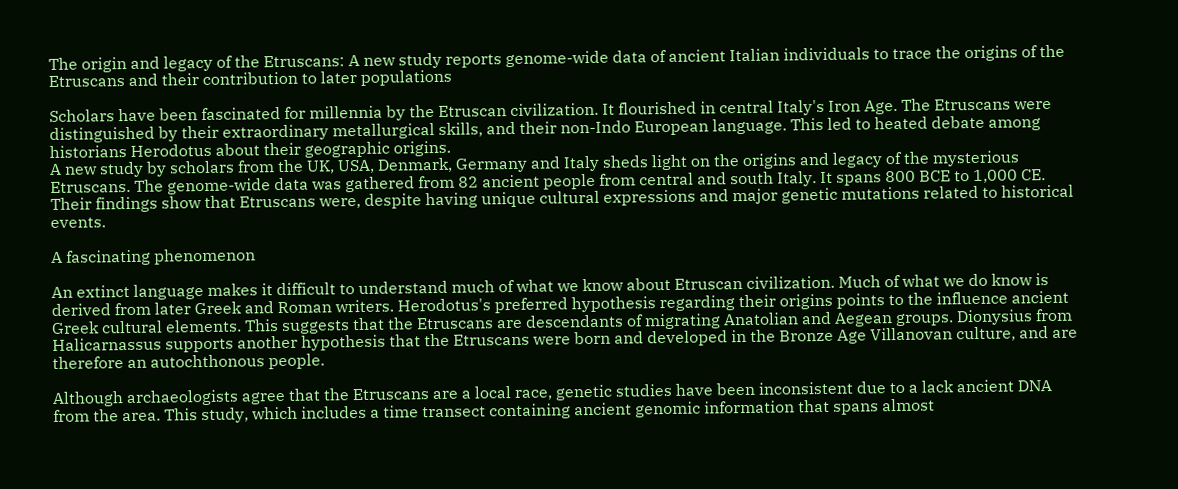The origin and legacy of the Etruscans: A new study reports genome-wide data of ancient Italian individuals to trace the origins of the Etruscans and their contribution to later populations

Scholars have been fascinated for millennia by the Etruscan civilization. It flourished in central Italy's Iron Age. The Etruscans were distinguished by their extraordinary metallurgical skills, and their non-Indo European language. This led to heated debate among historians Herodotus about their geographic origins.
A new study by scholars from the UK, USA, Denmark, Germany and Italy sheds light on the origins and legacy of the mysterious Etruscans. The genome-wide data was gathered from 82 ancient people from central and south Italy. It spans 800 BCE to 1,000 CE. Their findings show that Etruscans were, despite having unique cultural expressions and major genetic mutations related to historical events.

A fascinating phenomenon

An extinct language makes it difficult to understand much of what we know about Etruscan civilization. Much of what we do know is derived from later Greek and Roman writers. Herodotus's preferred hypothesis regarding their origins points to the influence ancient Greek cultural elements. This suggests that the Etruscans are descendants of migrating Anatolian and Aegean groups. Dionysius from Halicarnassus supports another hypothesis that the Etruscans were born and developed in the Bronze Age Villanovan culture, and are therefore an autochthonous people.

Although archaeologists agree that the Etruscans are a local race, genetic studies have been inconsistent due to a lack ancient DNA from the area. This study, which includes a time transect containing ancient genomic information that spans almost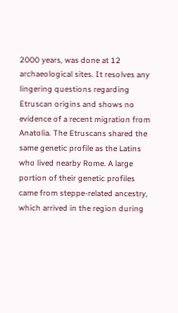2000 years, was done at 12 archaeological sites. It resolves any lingering questions regarding Etruscan origins and shows no evidence of a recent migration from Anatolia. The Etruscans shared the same genetic profile as the Latins who lived nearby Rome. A large portion of their genetic profiles came from steppe-related ancestry, which arrived in the region during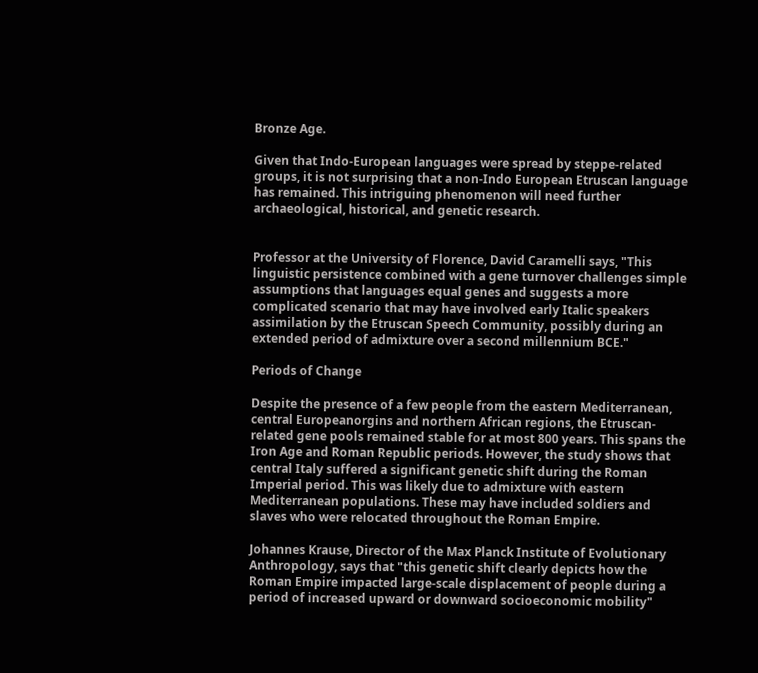Bronze Age.

Given that Indo-European languages were spread by steppe-related groups, it is not surprising that a non-Indo European Etruscan language has remained. This intriguing phenomenon will need further archaeological, historical, and genetic research.


Professor at the University of Florence, David Caramelli says, "This linguistic persistence combined with a gene turnover challenges simple assumptions that languages equal genes and suggests a more complicated scenario that may have involved early Italic speakers assimilation by the Etruscan Speech Community, possibly during an extended period of admixture over a second millennium BCE."

Periods of Change

Despite the presence of a few people from the eastern Mediterranean, central Europeanorgins and northern African regions, the Etruscan-related gene pools remained stable for at most 800 years. This spans the Iron Age and Roman Republic periods. However, the study shows that central Italy suffered a significant genetic shift during the Roman Imperial period. This was likely due to admixture with eastern Mediterranean populations. These may have included soldiers and slaves who were relocated throughout the Roman Empire.

Johannes Krause, Director of the Max Planck Institute of Evolutionary Anthropology, says that "this genetic shift clearly depicts how the Roman Empire impacted large-scale displacement of people during a period of increased upward or downward socioeconomic mobility"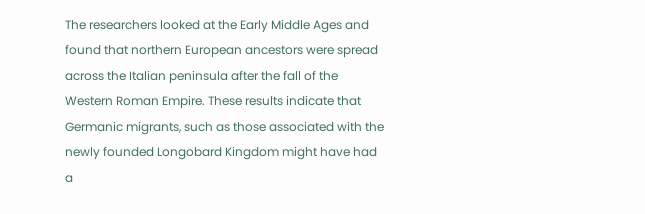The researchers looked at the Early Middle Ages and found that northern European ancestors were spread across the Italian peninsula after the fall of the Western Roman Empire. These results indicate that Germanic migrants, such as those associated with the newly founded Longobard Kingdom might have had a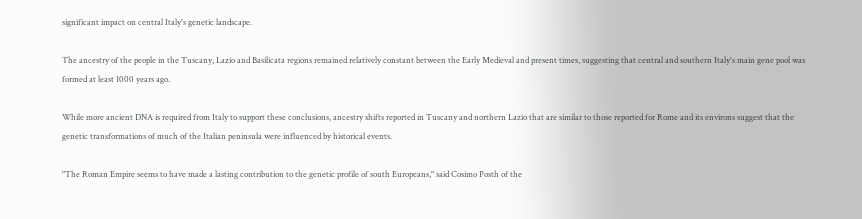significant impact on central Italy's genetic landscape.

The ancestry of the people in the Tuscany, Lazio and Basilicata regions remained relatively constant between the Early Medieval and present times, suggesting that central and southern Italy's main gene pool was formed at least 1000 years ago.

While more ancient DNA is required from Italy to support these conclusions, ancestry shifts reported in Tuscany and northern Lazio that are similar to those reported for Rome and its environs suggest that the genetic transformations of much of the Italian peninsula were influenced by historical events.

"The Roman Empire seems to have made a lasting contribution to the genetic profile of south Europeans," said Cosimo Posth of the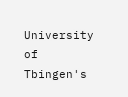University of Tbingen's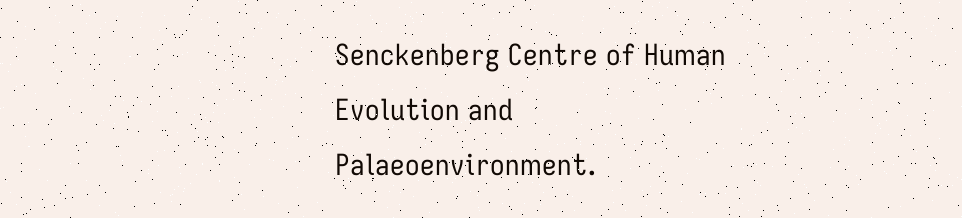Senckenberg Centre of Human Evolution and Palaeoenvironment.